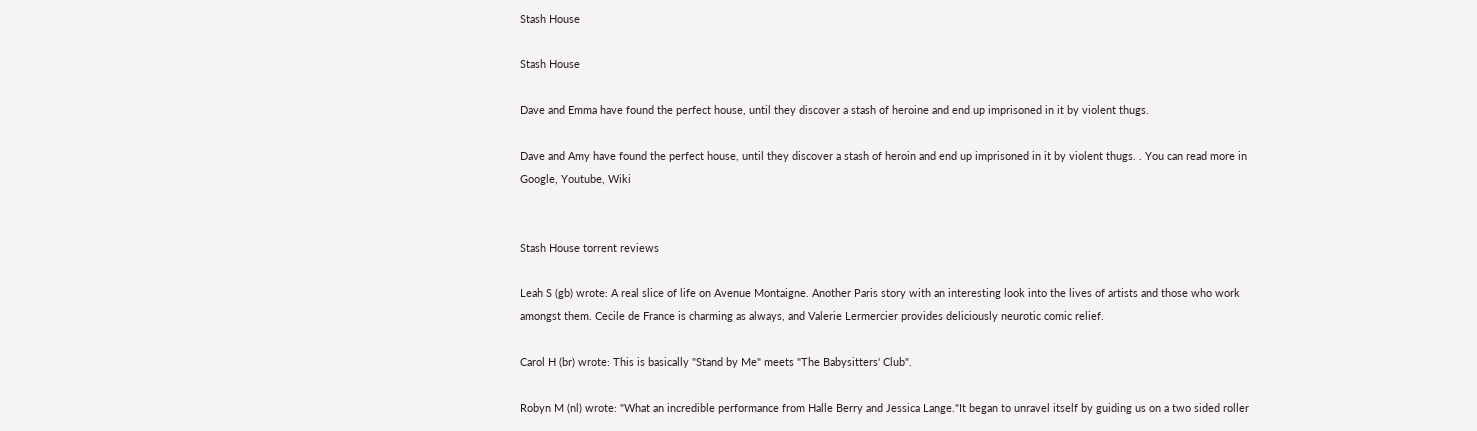Stash House

Stash House

Dave and Emma have found the perfect house, until they discover a stash of heroine and end up imprisoned in it by violent thugs.

Dave and Amy have found the perfect house, until they discover a stash of heroin and end up imprisoned in it by violent thugs. . You can read more in Google, Youtube, Wiki


Stash House torrent reviews

Leah S (gb) wrote: A real slice of life on Avenue Montaigne. Another Paris story with an interesting look into the lives of artists and those who work amongst them. Cecile de France is charming as always, and Valerie Lermercier provides deliciously neurotic comic relief.

Carol H (br) wrote: This is basically "Stand by Me" meets "The Babysitters' Club".

Robyn M (nl) wrote: "What an incredible performance from Halle Berry and Jessica Lange."It began to unravel itself by guiding us on a two sided roller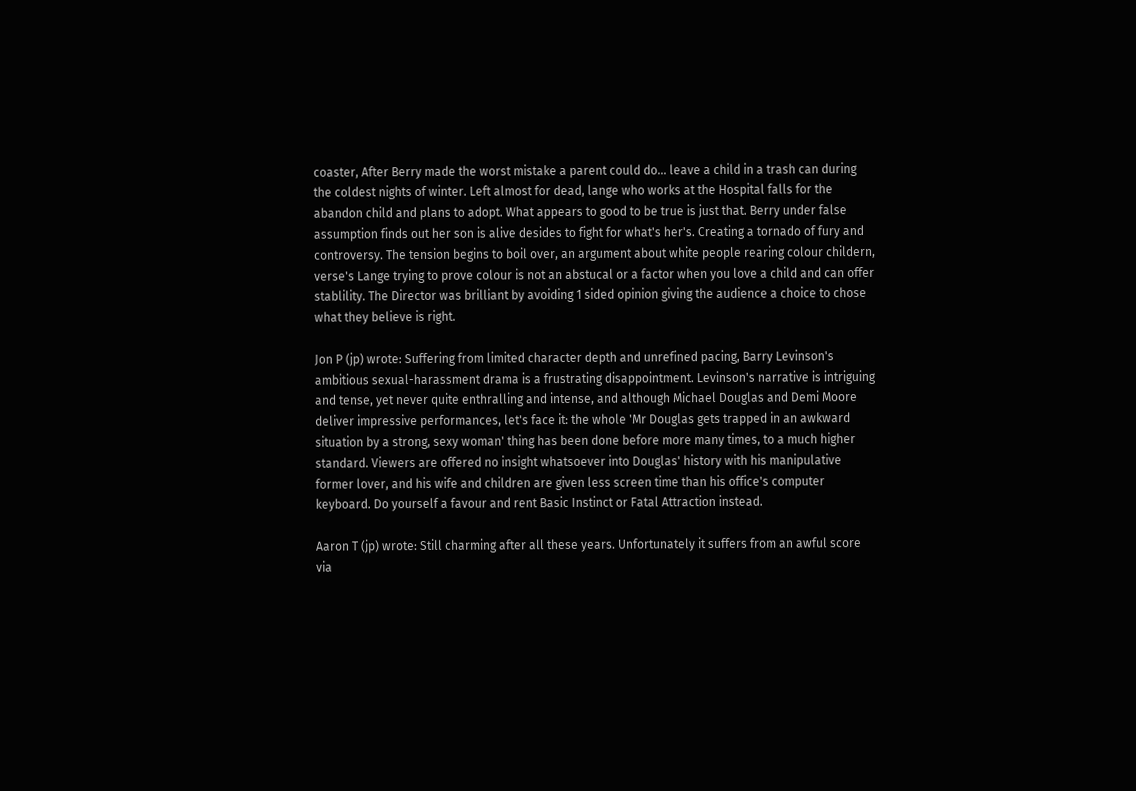coaster, After Berry made the worst mistake a parent could do... leave a child in a trash can during the coldest nights of winter. Left almost for dead, lange who works at the Hospital falls for the abandon child and plans to adopt. What appears to good to be true is just that. Berry under false assumption finds out her son is alive desides to fight for what's her's. Creating a tornado of fury and controversy. The tension begins to boil over, an argument about white people rearing colour childern, verse's Lange trying to prove colour is not an abstucal or a factor when you love a child and can offer stablility. The Director was brilliant by avoiding 1 sided opinion giving the audience a choice to chose what they believe is right.

Jon P (jp) wrote: Suffering from limited character depth and unrefined pacing, Barry Levinson's ambitious sexual-harassment drama is a frustrating disappointment. Levinson's narrative is intriguing and tense, yet never quite enthralling and intense, and although Michael Douglas and Demi Moore deliver impressive performances, let's face it: the whole 'Mr Douglas gets trapped in an awkward situation by a strong, sexy woman' thing has been done before more many times, to a much higher standard. Viewers are offered no insight whatsoever into Douglas' history with his manipulative former lover, and his wife and children are given less screen time than his office's computer keyboard. Do yourself a favour and rent Basic Instinct or Fatal Attraction instead.

Aaron T (jp) wrote: Still charming after all these years. Unfortunately it suffers from an awful score via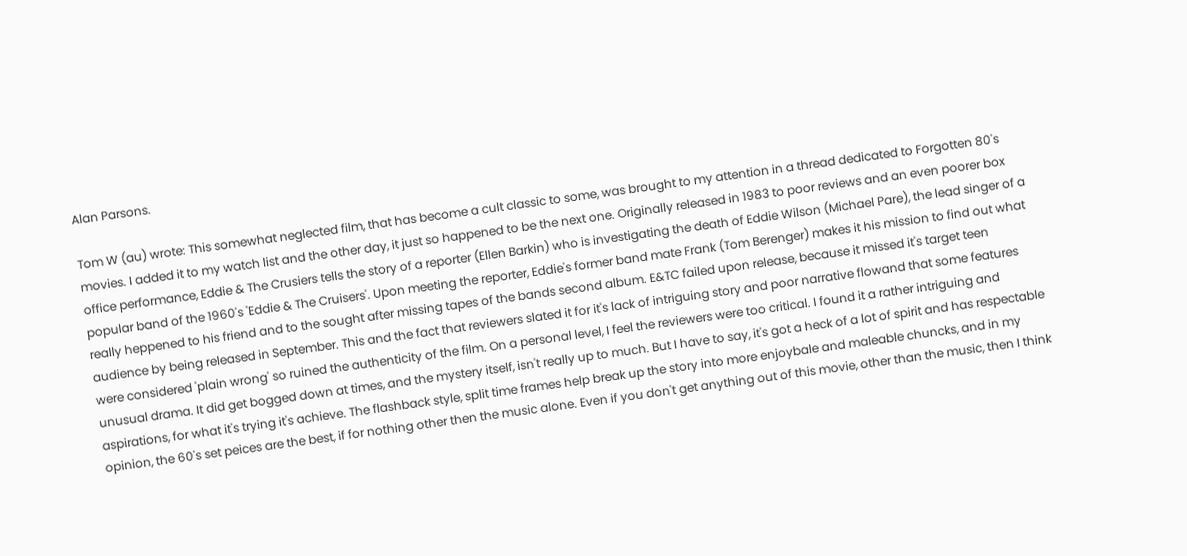Alan Parsons.

Tom W (au) wrote: This somewhat neglected film, that has become a cult classic to some, was brought to my attention in a thread dedicated to Forgotten 80's movies. I added it to my watch list and the other day, it just so happened to be the next one. Originally released in 1983 to poor reviews and an even poorer box office performance, Eddie & The Crusiers tells the story of a reporter (Ellen Barkin) who is investigating the death of Eddie Wilson (Michael Pare), the lead singer of a popular band of the 1960's 'Eddie & The Cruisers'. Upon meeting the reporter, Eddie's former band mate Frank (Tom Berenger) makes it his mission to find out what really heppened to his friend and to the sought after missing tapes of the bands second album. E&TC failed upon release, because it missed it's target teen audience by being released in September. This and the fact that reviewers slated it for it's lack of intriguing story and poor narrative flowand that some features were considered 'plain wrong' so ruined the authenticity of the film. On a personal level, I feel the reviewers were too critical. I found it a rather intriguing and unusual drama. It did get bogged down at times, and the mystery itself, isn't really up to much. But I have to say, it's got a heck of a lot of spirit and has respectable aspirations, for what it's trying it's achieve. The flashback style, split time frames help break up the story into more enjoybale and maleable chuncks, and in my opinion, the 60's set peices are the best, if for nothing other then the music alone. Even if you don't get anything out of this movie, other than the music, then I think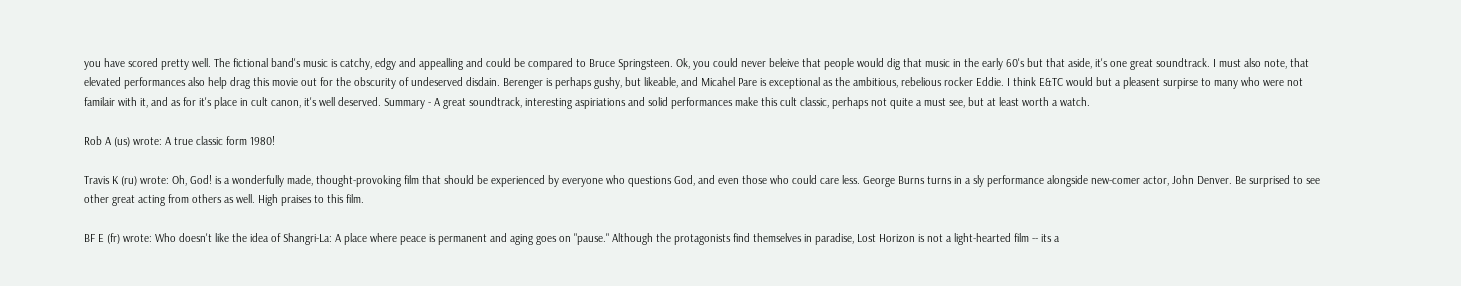you have scored pretty well. The fictional band's music is catchy, edgy and appealling and could be compared to Bruce Springsteen. Ok, you could never beleive that people would dig that music in the early 60's but that aside, it's one great soundtrack. I must also note, that elevated performances also help drag this movie out for the obscurity of undeserved disdain. Berenger is perhaps gushy, but likeable, and Micahel Pare is exceptional as the ambitious, rebelious rocker Eddie. I think E&TC would but a pleasent surpirse to many who were not familair with it, and as for it's place in cult canon, it's well deserved. Summary - A great soundtrack, interesting aspiriations and solid performances make this cult classic, perhaps not quite a must see, but at least worth a watch.

Rob A (us) wrote: A true classic form 1980!

Travis K (ru) wrote: Oh, God! is a wonderfully made, thought-provoking film that should be experienced by everyone who questions God, and even those who could care less. George Burns turns in a sly performance alongside new-comer actor, John Denver. Be surprised to see other great acting from others as well. High praises to this film.

BF E (fr) wrote: Who doesn't like the idea of Shangri-La: A place where peace is permanent and aging goes on "pause." Although the protagonists find themselves in paradise, Lost Horizon is not a light-hearted film -- its a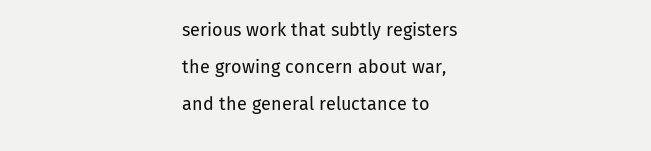serious work that subtly registers the growing concern about war, and the general reluctance to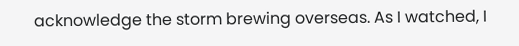acknowledge the storm brewing overseas. As I watched, I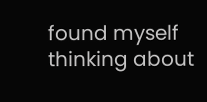found myself thinking about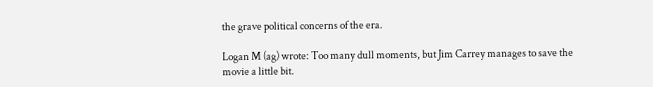the grave political concerns of the era.

Logan M (ag) wrote: Too many dull moments, but Jim Carrey manages to save the movie a little bit.